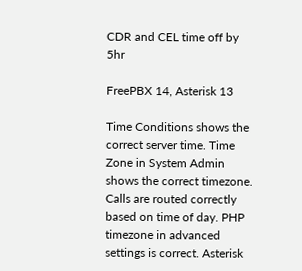CDR and CEL time off by 5hr

FreePBX 14, Asterisk 13

Time Conditions shows the correct server time. Time Zone in System Admin shows the correct timezone. Calls are routed correctly based on time of day. PHP timezone in advanced settings is correct. Asterisk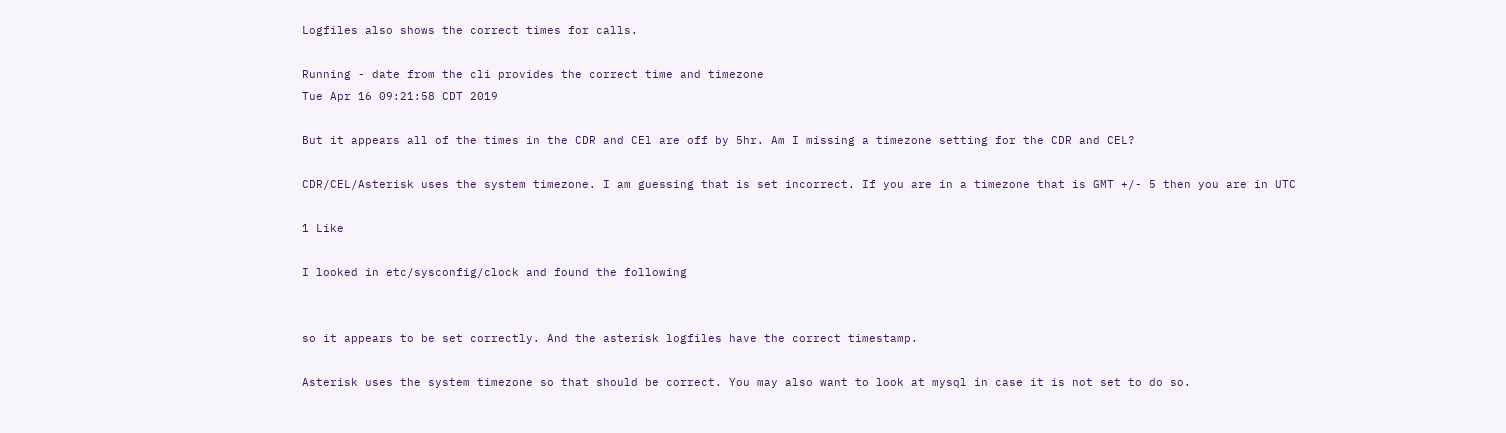Logfiles also shows the correct times for calls.

Running - date from the cli provides the correct time and timezone
Tue Apr 16 09:21:58 CDT 2019

But it appears all of the times in the CDR and CEl are off by 5hr. Am I missing a timezone setting for the CDR and CEL?

CDR/CEL/Asterisk uses the system timezone. I am guessing that is set incorrect. If you are in a timezone that is GMT +/- 5 then you are in UTC

1 Like

I looked in etc/sysconfig/clock and found the following


so it appears to be set correctly. And the asterisk logfiles have the correct timestamp.

Asterisk uses the system timezone so that should be correct. You may also want to look at mysql in case it is not set to do so.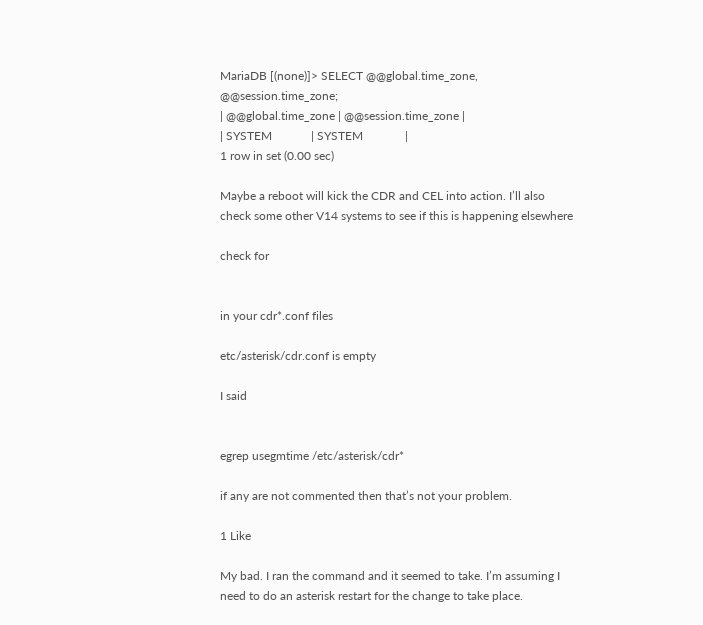MariaDB [(none)]> SELECT @@global.time_zone, @@session.time_zone;
| @@global.time_zone | @@session.time_zone |
| SYSTEM             | SYSTEM              |
1 row in set (0.00 sec)

Maybe a reboot will kick the CDR and CEL into action. I’ll also check some other V14 systems to see if this is happening elsewhere

check for


in your cdr*.conf files

etc/asterisk/cdr.conf is empty

I said


egrep usegmtime /etc/asterisk/cdr*

if any are not commented then that’s not your problem.

1 Like

My bad. I ran the command and it seemed to take. I’m assuming I need to do an asterisk restart for the change to take place.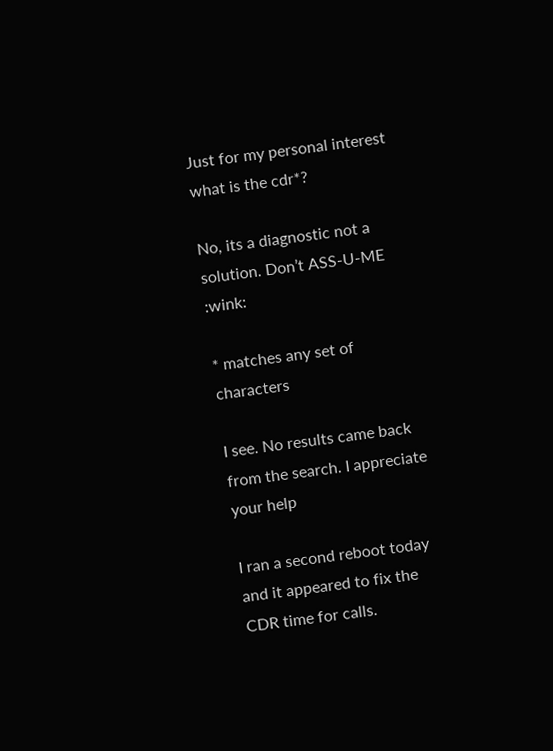Just for my personal interest what is the cdr*?

No, its a diagnostic not a solution. Don’t ASS-U-ME :wink:

* matches any set of characters

I see. No results came back from the search. I appreciate your help

I ran a second reboot today and it appeared to fix the CDR time for calls.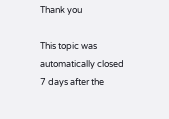Thank you

This topic was automatically closed 7 days after the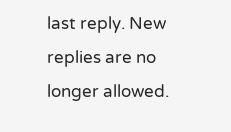last reply. New replies are no longer allowed.